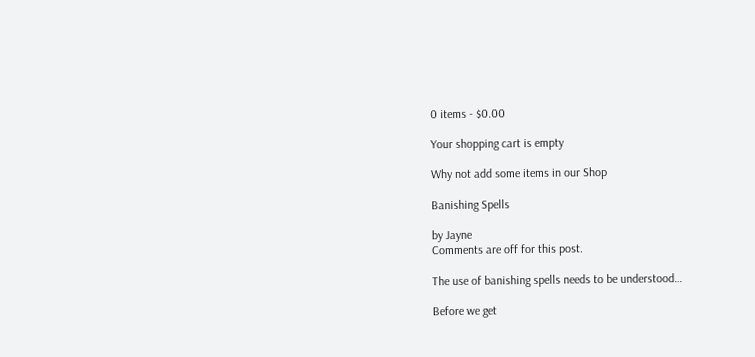0 items - $0.00

Your shopping cart is empty

Why not add some items in our Shop

Banishing Spells

by Jayne
Comments are off for this post.

The use of banishing spells needs to be understood…

Before we get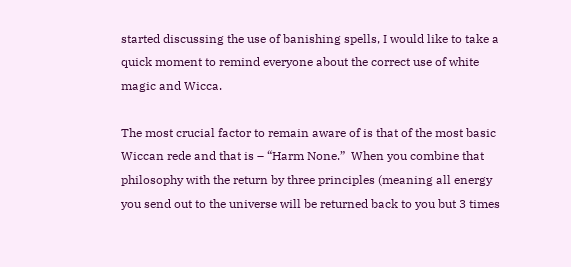started discussing the use of banishing spells, I would like to take a quick moment to remind everyone about the correct use of white magic and Wicca.

The most crucial factor to remain aware of is that of the most basic Wiccan rede and that is – “Harm None.”  When you combine that philosophy with the return by three principles (meaning all energy you send out to the universe will be returned back to you but 3 times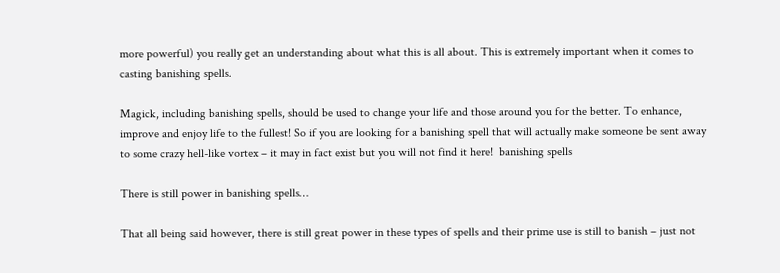more powerful) you really get an understanding about what this is all about. This is extremely important when it comes to casting banishing spells.

Magick, including banishing spells, should be used to change your life and those around you for the better. To enhance, improve and enjoy life to the fullest! So if you are looking for a banishing spell that will actually make someone be sent away to some crazy hell-like vortex – it may in fact exist but you will not find it here!  banishing spells

There is still power in banishing spells…

That all being said however, there is still great power in these types of spells and their prime use is still to banish – just not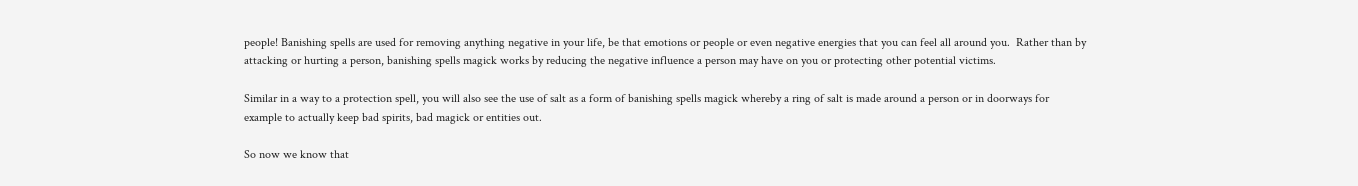people! Banishing spells are used for removing anything negative in your life, be that emotions or people or even negative energies that you can feel all around you.  Rather than by attacking or hurting a person, banishing spells magick works by reducing the negative influence a person may have on you or protecting other potential victims.

Similar in a way to a protection spell, you will also see the use of salt as a form of banishing spells magick whereby a ring of salt is made around a person or in doorways for example to actually keep bad spirits, bad magick or entities out.

So now we know that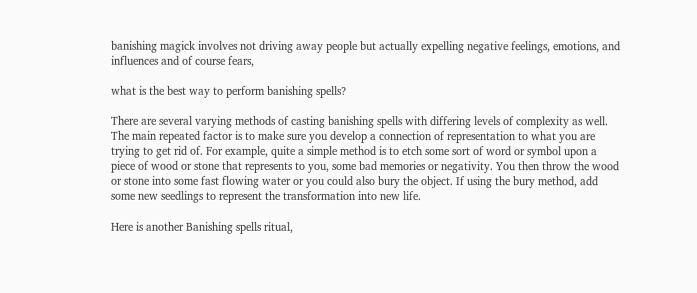banishing magick involves not driving away people but actually expelling negative feelings, emotions, and influences and of course fears,

what is the best way to perform banishing spells?

There are several varying methods of casting banishing spells with differing levels of complexity as well. The main repeated factor is to make sure you develop a connection of representation to what you are trying to get rid of. For example, quite a simple method is to etch some sort of word or symbol upon a piece of wood or stone that represents to you, some bad memories or negativity. You then throw the wood or stone into some fast flowing water or you could also bury the object. If using the bury method, add some new seedlings to represent the transformation into new life.

Here is another Banishing spells ritual,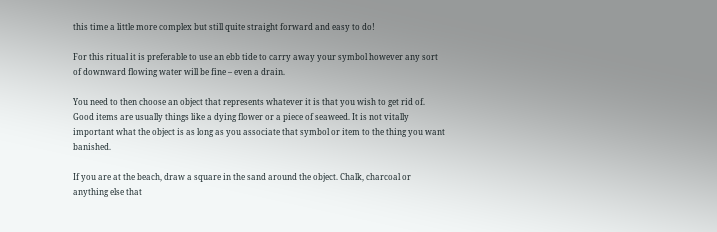this time a little more complex but still quite straight forward and easy to do!

For this ritual it is preferable to use an ebb tide to carry away your symbol however any sort of downward flowing water will be fine – even a drain.

You need to then choose an object that represents whatever it is that you wish to get rid of. Good items are usually things like a dying flower or a piece of seaweed. It is not vitally important what the object is as long as you associate that symbol or item to the thing you want banished.

If you are at the beach, draw a square in the sand around the object. Chalk, charcoal or anything else that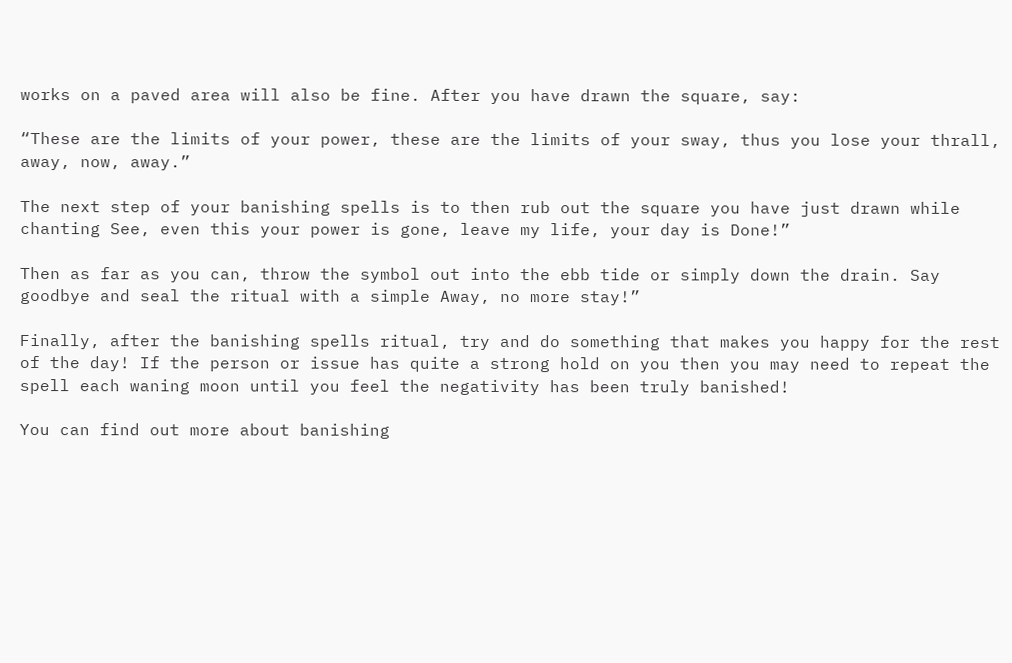works on a paved area will also be fine. After you have drawn the square, say:

“These are the limits of your power, these are the limits of your sway, thus you lose your thrall, away, now, away.”

The next step of your banishing spells is to then rub out the square you have just drawn while chanting See, even this your power is gone, leave my life, your day is Done!”

Then as far as you can, throw the symbol out into the ebb tide or simply down the drain. Say goodbye and seal the ritual with a simple Away, no more stay!”

Finally, after the banishing spells ritual, try and do something that makes you happy for the rest of the day! If the person or issue has quite a strong hold on you then you may need to repeat the spell each waning moon until you feel the negativity has been truly banished!

You can find out more about banishing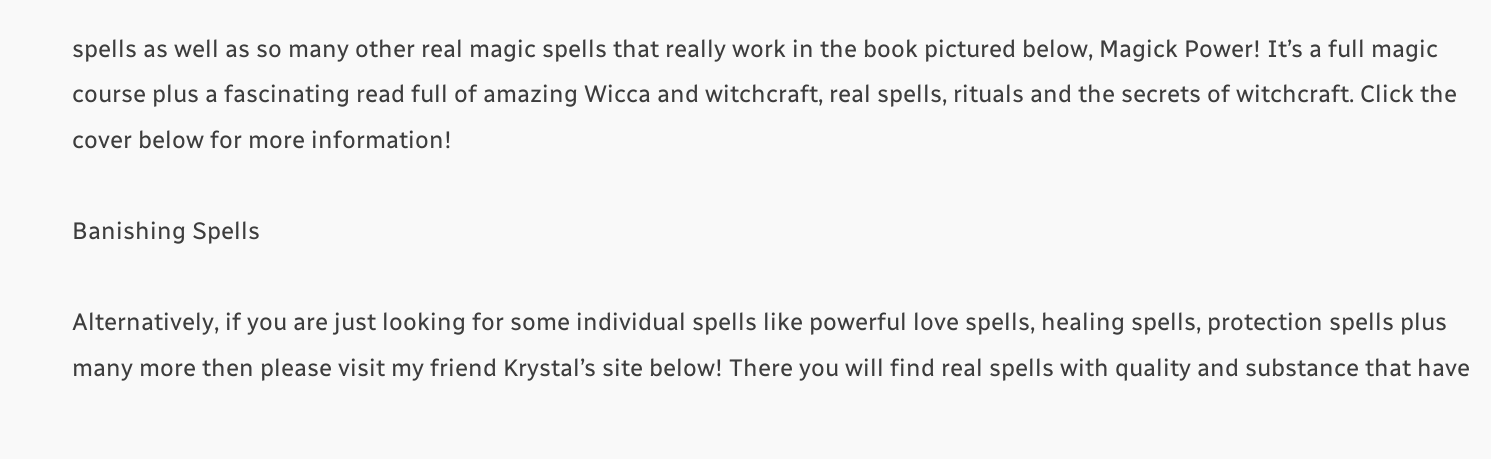spells as well as so many other real magic spells that really work in the book pictured below, Magick Power! It’s a full magic course plus a fascinating read full of amazing Wicca and witchcraft, real spells, rituals and the secrets of witchcraft. Click the cover below for more information!

Banishing Spells

Alternatively, if you are just looking for some individual spells like powerful love spells, healing spells, protection spells plus many more then please visit my friend Krystal’s site below! There you will find real spells with quality and substance that have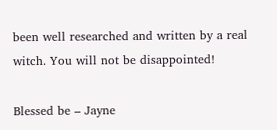been well researched and written by a real witch. You will not be disappointed!

Blessed be – Jayne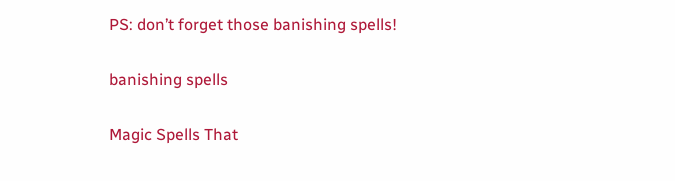PS: don’t forget those banishing spells!

banishing spells

Magic Spells That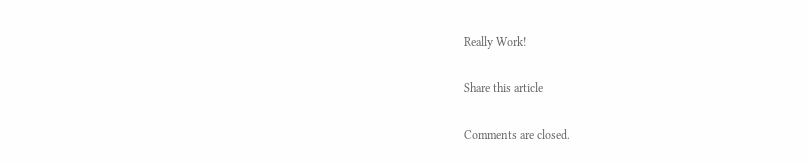Really Work!

Share this article

Comments are closed.